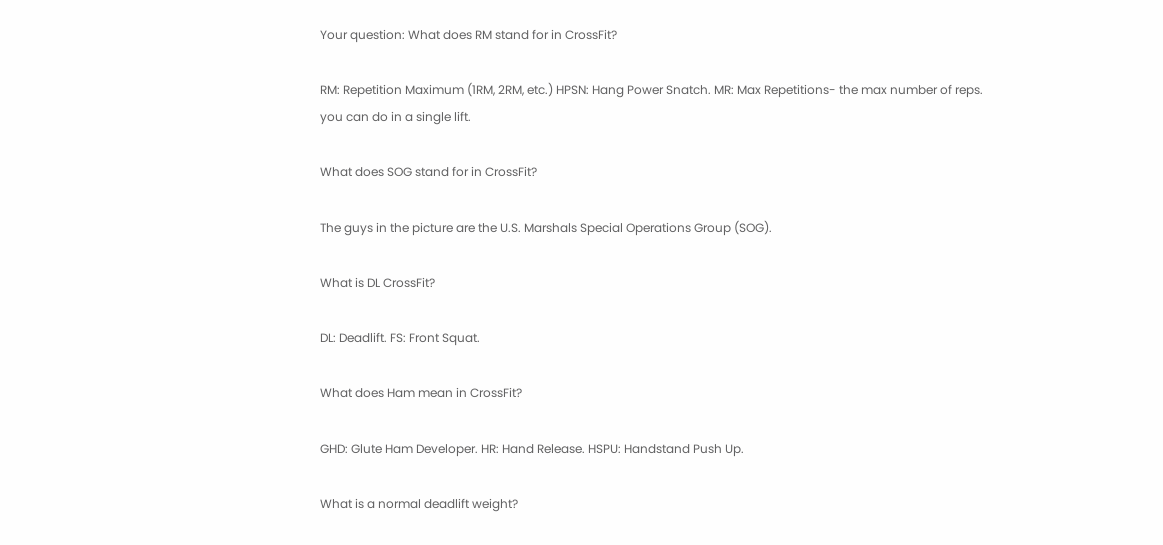Your question: What does RM stand for in CrossFit?

RM: Repetition Maximum (1RM, 2RM, etc.) HPSN: Hang Power Snatch. MR: Max Repetitions- the max number of reps. you can do in a single lift.

What does SOG stand for in CrossFit?

The guys in the picture are the U.S. Marshals Special Operations Group (SOG).

What is DL CrossFit?

DL: Deadlift. FS: Front Squat.

What does Ham mean in CrossFit?

GHD: Glute Ham Developer. HR: Hand Release. HSPU: Handstand Push Up.

What is a normal deadlift weight?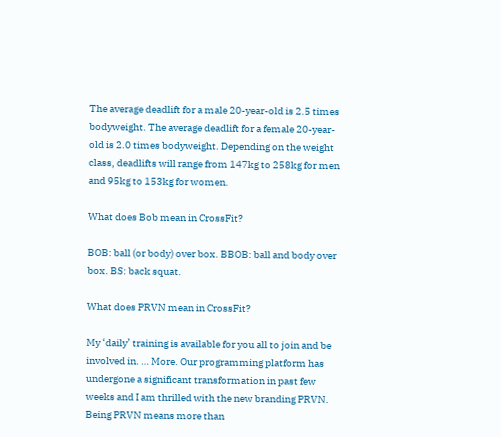The average deadlift for a male 20-year-old is 2.5 times bodyweight. The average deadlift for a female 20-year-old is 2.0 times bodyweight. Depending on the weight class, deadlifts will range from 147kg to 258kg for men and 95kg to 153kg for women.

What does Bob mean in CrossFit?

BOB: ball (or body) over box. BBOB: ball and body over box. BS: back squat.

What does PRVN mean in CrossFit?

My ‘daily’ training is available for you all to join and be involved in. … More. Our programming platform has undergone a significant transformation in past few weeks and I am thrilled with the new branding PRVN. Being PRVN means more than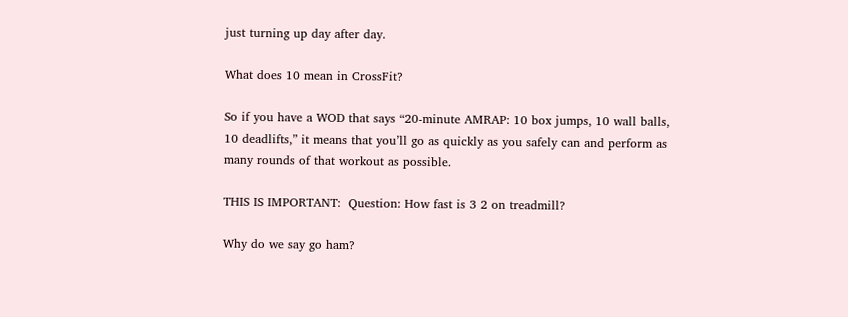just turning up day after day.

What does 10 mean in CrossFit?

So if you have a WOD that says “20-minute AMRAP: 10 box jumps, 10 wall balls, 10 deadlifts,” it means that you’ll go as quickly as you safely can and perform as many rounds of that workout as possible.

THIS IS IMPORTANT:  Question: How fast is 3 2 on treadmill?

Why do we say go ham?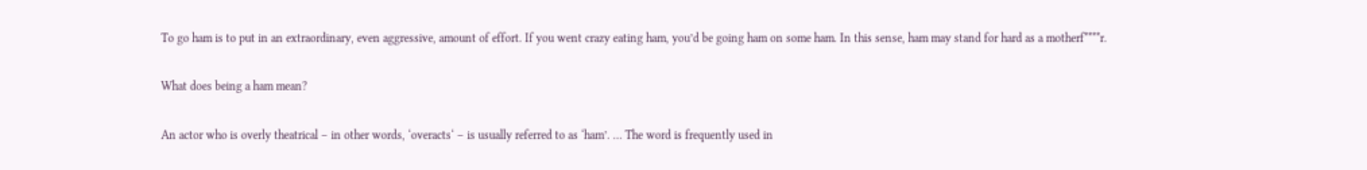To go ham is to put in an extraordinary, even aggressive, amount of effort. If you went crazy eating ham, you’d be going ham on some ham. In this sense, ham may stand for hard as a motherf****r.

What does being a ham mean?

An actor who is overly theatrical – in other words, ‘overacts‘ – is usually referred to as ‘ham’. … The word is frequently used in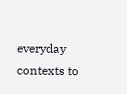everyday contexts to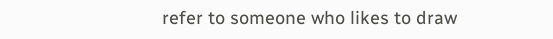refer to someone who likes to draw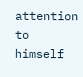attention to himself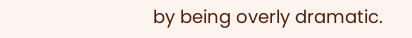by being overly dramatic.